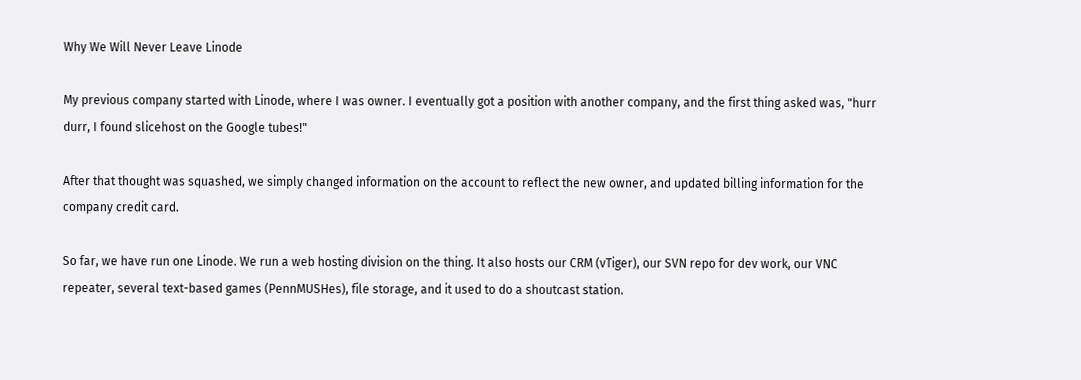Why We Will Never Leave Linode

My previous company started with Linode, where I was owner. I eventually got a position with another company, and the first thing asked was, "hurr durr, I found slicehost on the Google tubes!"

After that thought was squashed, we simply changed information on the account to reflect the new owner, and updated billing information for the company credit card.

So far, we have run one Linode. We run a web hosting division on the thing. It also hosts our CRM (vTiger), our SVN repo for dev work, our VNC repeater, several text-based games (PennMUSHes), file storage, and it used to do a shoutcast station.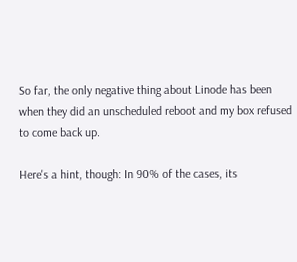So far, the only negative thing about Linode has been when they did an unscheduled reboot and my box refused to come back up.

Here's a hint, though: In 90% of the cases, its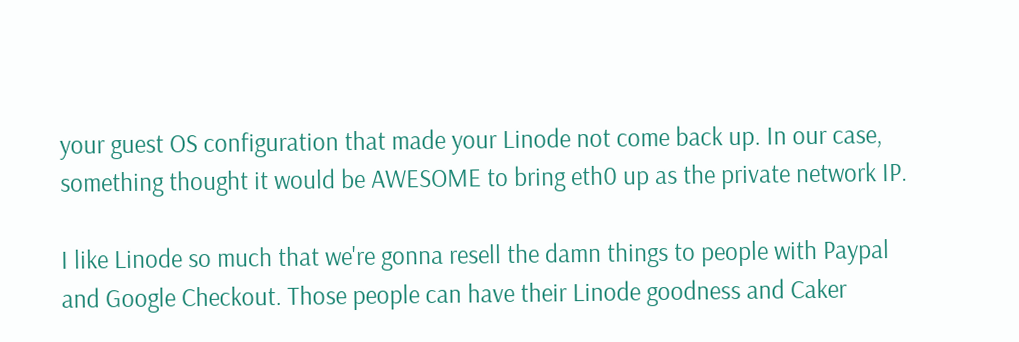your guest OS configuration that made your Linode not come back up. In our case, something thought it would be AWESOME to bring eth0 up as the private network IP.

I like Linode so much that we're gonna resell the damn things to people with Paypal and Google Checkout. Those people can have their Linode goodness and Caker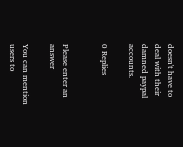doesn't have to deal with their damned paypal accounts.

0 Replies


Please enter an answer

You can mention users to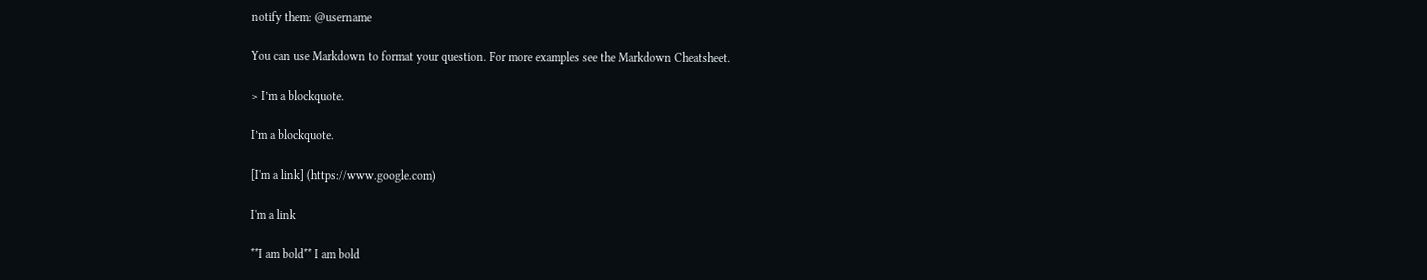notify them: @username

You can use Markdown to format your question. For more examples see the Markdown Cheatsheet.

> I’m a blockquote.

I’m a blockquote.

[I'm a link] (https://www.google.com)

I'm a link

**I am bold** I am bold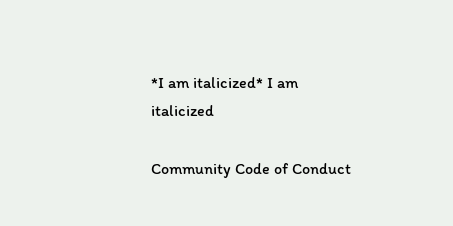*I am italicized* I am italicized

Community Code of Conduct